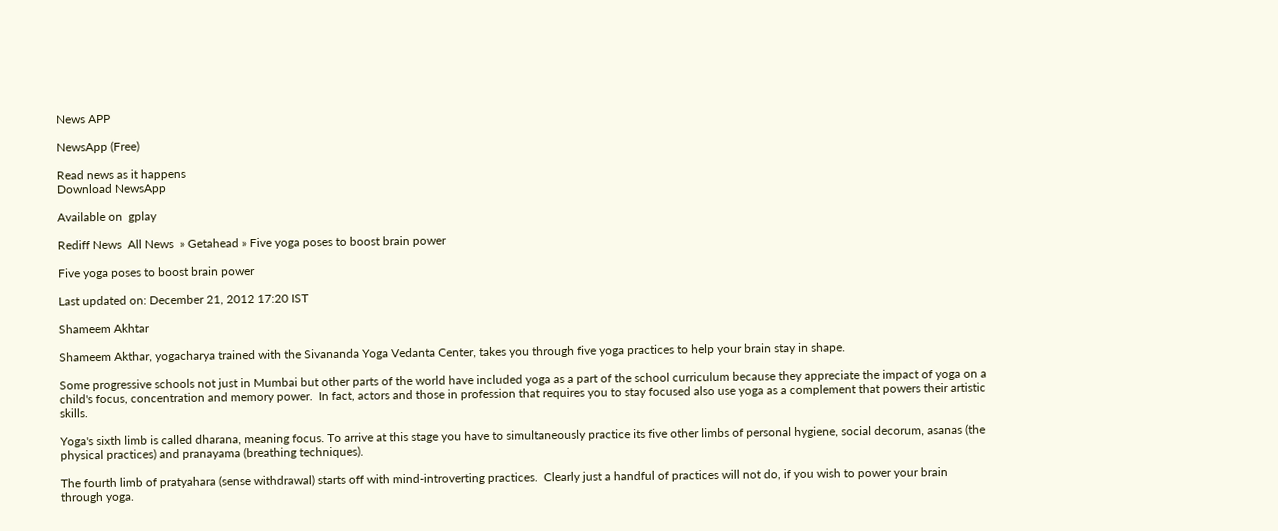News APP

NewsApp (Free)

Read news as it happens
Download NewsApp

Available on  gplay

Rediff News  All News  » Getahead » Five yoga poses to boost brain power

Five yoga poses to boost brain power

Last updated on: December 21, 2012 17:20 IST

Shameem Akhtar

Shameem Akthar, yogacharya trained with the Sivananda Yoga Vedanta Center, takes you through five yoga practices to help your brain stay in shape.

Some progressive schools not just in Mumbai but other parts of the world have included yoga as a part of the school curriculum because they appreciate the impact of yoga on a child's focus, concentration and memory power.  In fact, actors and those in profession that requires you to stay focused also use yoga as a complement that powers their artistic skills.

Yoga's sixth limb is called dharana, meaning focus. To arrive at this stage you have to simultaneously practice its five other limbs of personal hygiene, social decorum, asanas (the physical practices) and pranayama (breathing techniques).

The fourth limb of pratyahara (sense withdrawal) starts off with mind-introverting practices.  Clearly just a handful of practices will not do, if you wish to power your brain through yoga.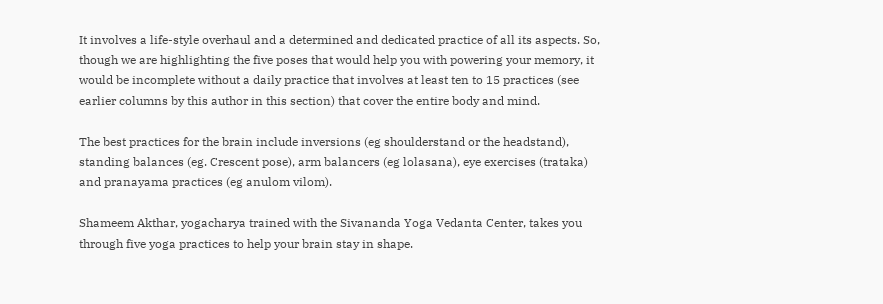It involves a life-style overhaul and a determined and dedicated practice of all its aspects. So, though we are highlighting the five poses that would help you with powering your memory, it would be incomplete without a daily practice that involves at least ten to 15 practices (see earlier columns by this author in this section) that cover the entire body and mind.

The best practices for the brain include inversions (eg shoulderstand or the headstand), standing balances (eg. Crescent pose), arm balancers (eg lolasana), eye exercises (trataka) and pranayama practices (eg anulom vilom).

Shameem Akthar, yogacharya trained with the Sivananda Yoga Vedanta Center, takes you through five yoga practices to help your brain stay in shape.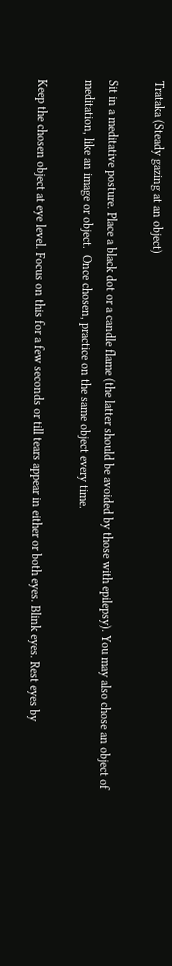Trataka (Steady gazing at an object)

Sit in a meditative posture. Place a black dot or a candle flame (the latter should be avoided by those with epilepsy). You may also chose an object of meditation, like an image or object.  Once chosen, practice on the same object every time.

Keep the chosen object at eye level. Focus on this for a few seconds or till tears appear in either or both eyes. Blink eyes. Rest eyes by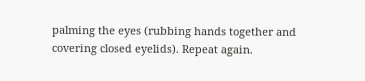palming the eyes (rubbing hands together and covering closed eyelids). Repeat again.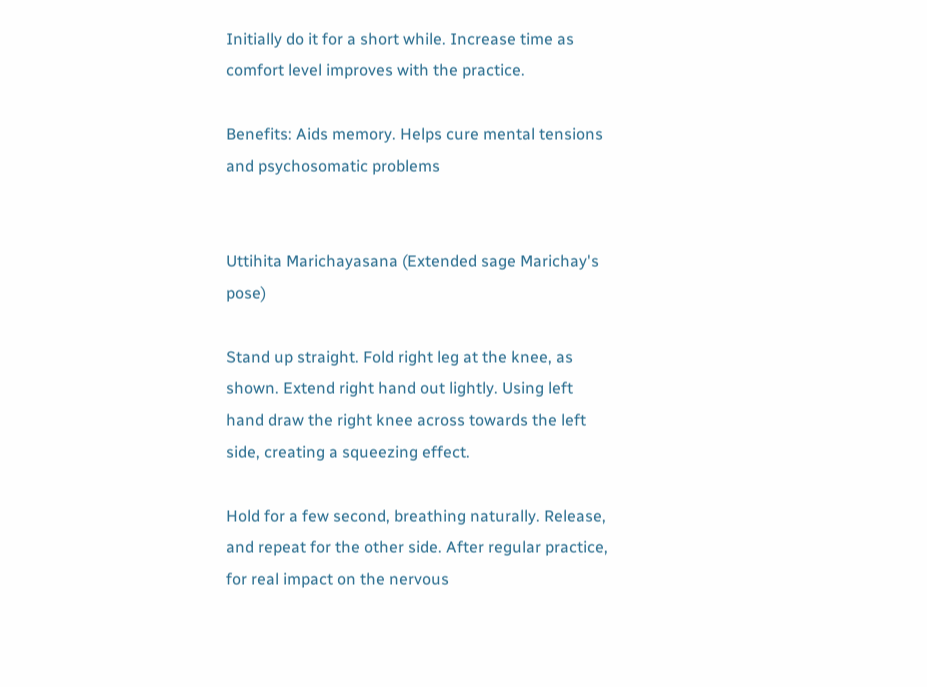Initially do it for a short while. Increase time as comfort level improves with the practice.

Benefits: Aids memory. Helps cure mental tensions and psychosomatic problems


Uttihita Marichayasana (Extended sage Marichay's pose)

Stand up straight. Fold right leg at the knee, as shown. Extend right hand out lightly. Using left hand draw the right knee across towards the left side, creating a squeezing effect.

Hold for a few second, breathing naturally. Release, and repeat for the other side. After regular practice, for real impact on the nervous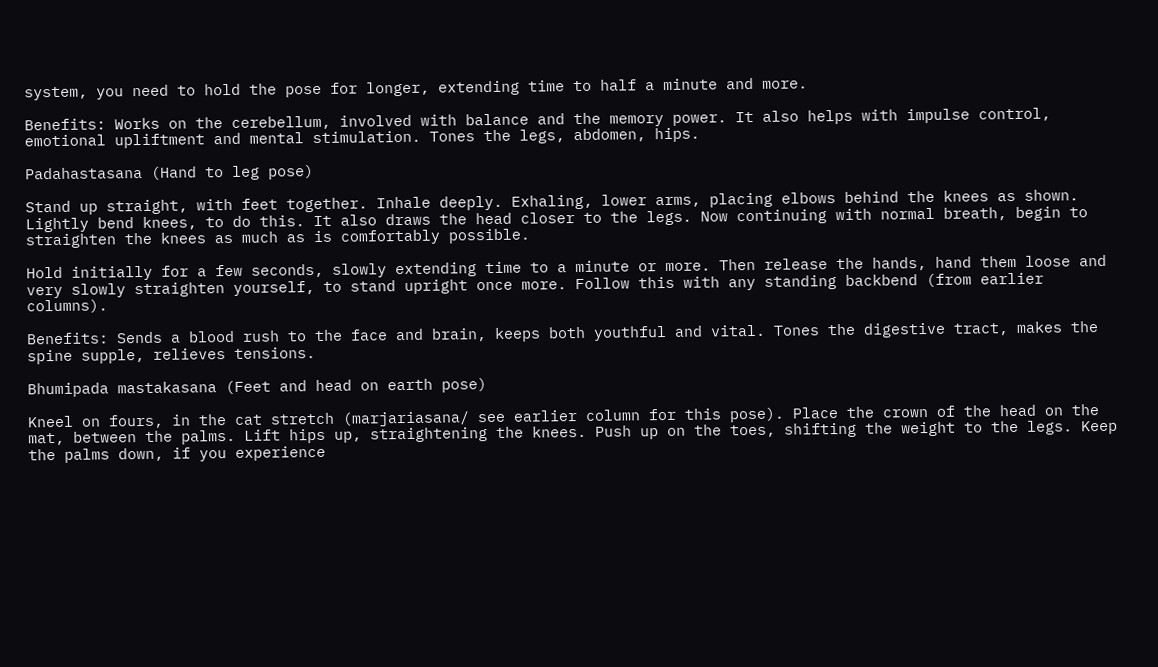system, you need to hold the pose for longer, extending time to half a minute and more.

Benefits: Works on the cerebellum, involved with balance and the memory power. It also helps with impulse control, emotional upliftment and mental stimulation. Tones the legs, abdomen, hips.

Padahastasana (Hand to leg pose)

Stand up straight, with feet together. Inhale deeply. Exhaling, lower arms, placing elbows behind the knees as shown. Lightly bend knees, to do this. It also draws the head closer to the legs. Now continuing with normal breath, begin to straighten the knees as much as is comfortably possible.

Hold initially for a few seconds, slowly extending time to a minute or more. Then release the hands, hand them loose and very slowly straighten yourself, to stand upright once more. Follow this with any standing backbend (from earlier columns).

Benefits: Sends a blood rush to the face and brain, keeps both youthful and vital. Tones the digestive tract, makes the spine supple, relieves tensions.

Bhumipada mastakasana (Feet and head on earth pose)

Kneel on fours, in the cat stretch (marjariasana/ see earlier column for this pose). Place the crown of the head on the mat, between the palms. Lift hips up, straightening the knees. Push up on the toes, shifting the weight to the legs. Keep the palms down, if you experience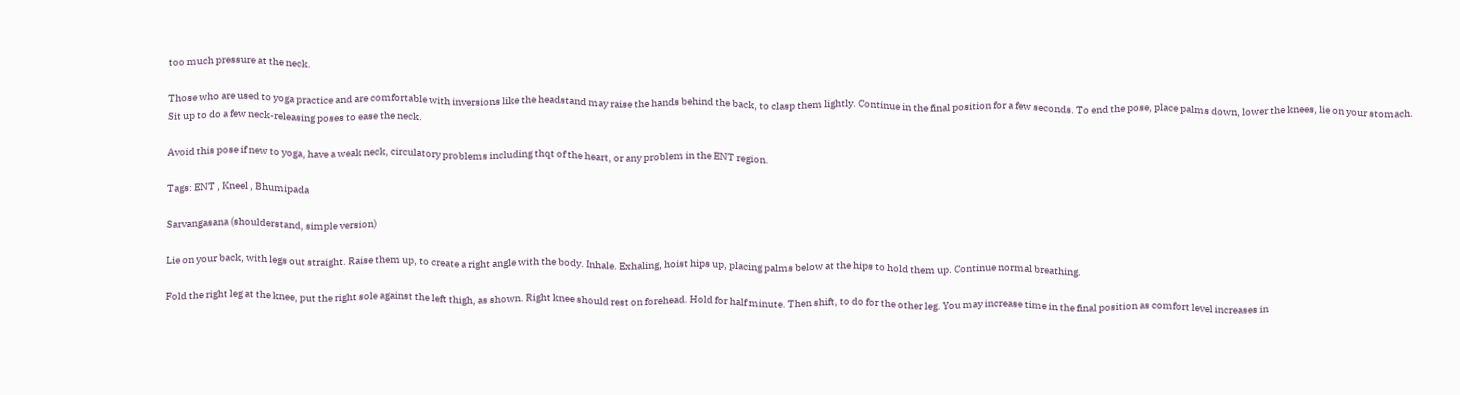too much pressure at the neck.

Those who are used to yoga practice and are comfortable with inversions like the headstand may raise the hands behind the back, to clasp them lightly. Continue in the final position for a few seconds. To end the pose, place palms down, lower the knees, lie on your stomach. Sit up to do a few neck-releasing poses to ease the neck.

Avoid this pose if new to yoga, have a weak neck, circulatory problems including thqt of the heart, or any problem in the ENT region.

Tags: ENT , Kneel , Bhumipada

Sarvangasana (shoulderstand, simple version)

Lie on your back, with legs out straight. Raise them up, to create a right angle with the body. Inhale. Exhaling, hoist hips up, placing palms below at the hips to hold them up. Continue normal breathing.

Fold the right leg at the knee, put the right sole against the left thigh, as shown. Right knee should rest on forehead. Hold for half minute. Then shift, to do for the other leg. You may increase time in the final position as comfort level increases in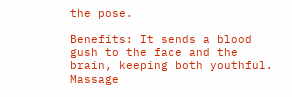the pose.

Benefits: It sends a blood gush to the face and the brain, keeping both youthful. Massage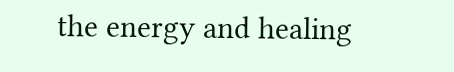the energy and healing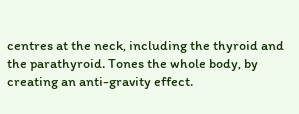centres at the neck, including the thyroid and the parathyroid. Tones the whole body, by creating an anti-gravity effect.